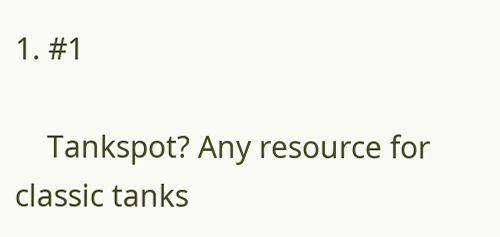1. #1

    Tankspot? Any resource for classic tanks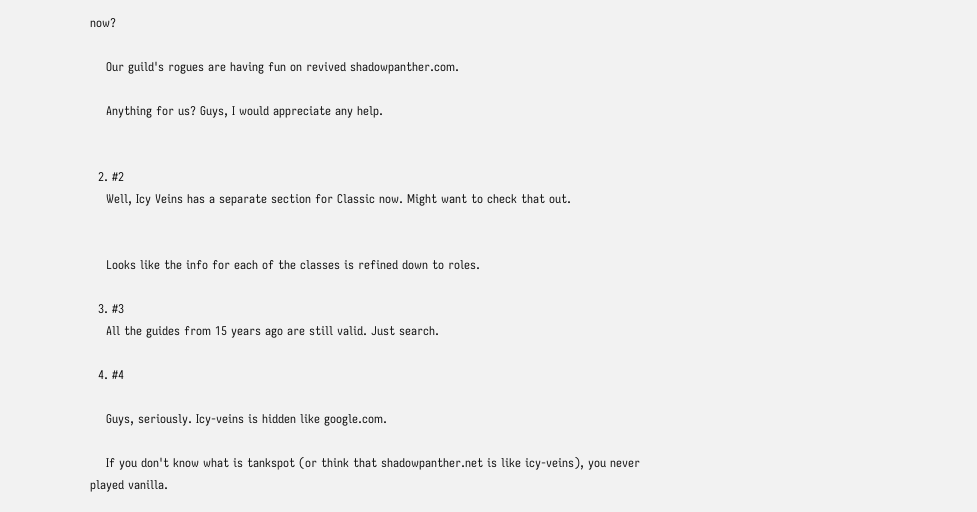now?

    Our guild's rogues are having fun on revived shadowpanther.com.

    Anything for us? Guys, I would appreciate any help.


  2. #2
    Well, Icy Veins has a separate section for Classic now. Might want to check that out.


    Looks like the info for each of the classes is refined down to roles.

  3. #3
    All the guides from 15 years ago are still valid. Just search.

  4. #4

    Guys, seriously. Icy-veins is hidden like google.com.

    If you don't know what is tankspot (or think that shadowpanther.net is like icy-veins), you never played vanilla.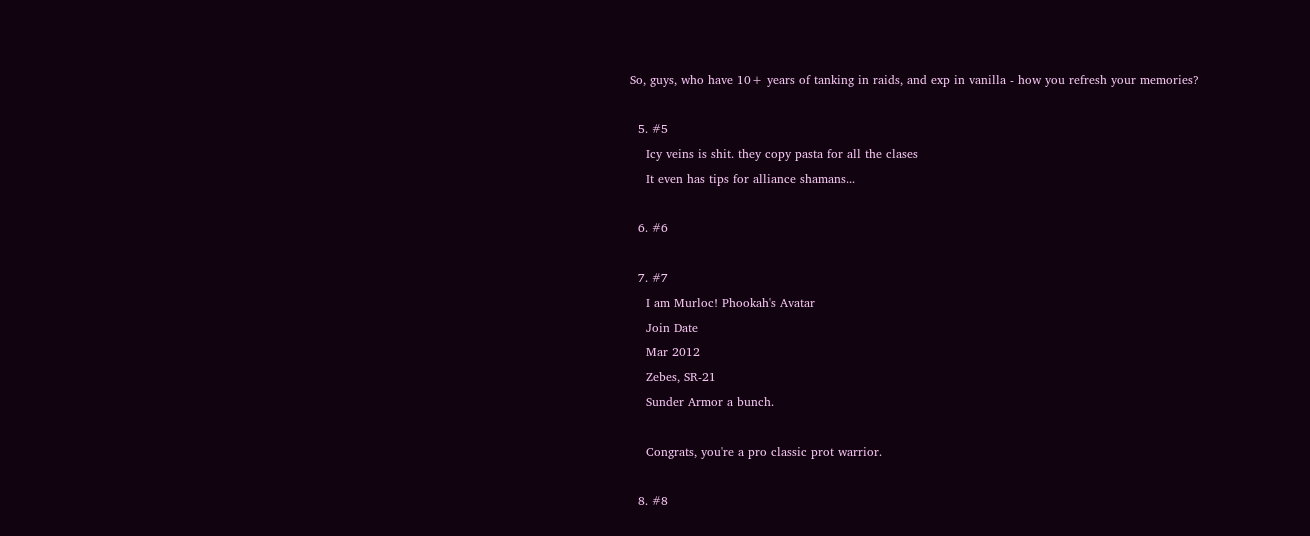So, guys, who have 10+ years of tanking in raids, and exp in vanilla - how you refresh your memories?

  5. #5
    Icy veins is shit. they copy pasta for all the clases
    It even has tips for alliance shamans...

  6. #6

  7. #7
    I am Murloc! Phookah's Avatar
    Join Date
    Mar 2012
    Zebes, SR-21
    Sunder Armor a bunch.

    Congrats, you're a pro classic prot warrior.

  8. #8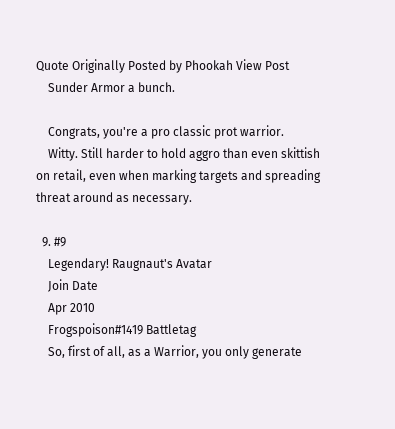Quote Originally Posted by Phookah View Post
    Sunder Armor a bunch.

    Congrats, you're a pro classic prot warrior.
    Witty. Still harder to hold aggro than even skittish on retail, even when marking targets and spreading threat around as necessary.

  9. #9
    Legendary! Raugnaut's Avatar
    Join Date
    Apr 2010
    Frogspoison#1419 Battletag
    So, first of all, as a Warrior, you only generate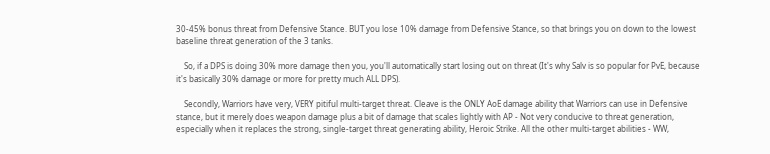30-45% bonus threat from Defensive Stance. BUT you lose 10% damage from Defensive Stance, so that brings you on down to the lowest baseline threat generation of the 3 tanks.

    So, if a DPS is doing 30% more damage then you, you'll automatically start losing out on threat (It's why Salv is so popular for PvE, because it's basically 30% damage or more for pretty much ALL DPS).

    Secondly, Warriors have very, VERY pitiful multi-target threat. Cleave is the ONLY AoE damage ability that Warriors can use in Defensive stance, but it merely does weapon damage plus a bit of damage that scales lightly with AP - Not very conducive to threat generation, especially when it replaces the strong, single-target threat generating ability, Heroic Strike. All the other multi-target abilities - WW,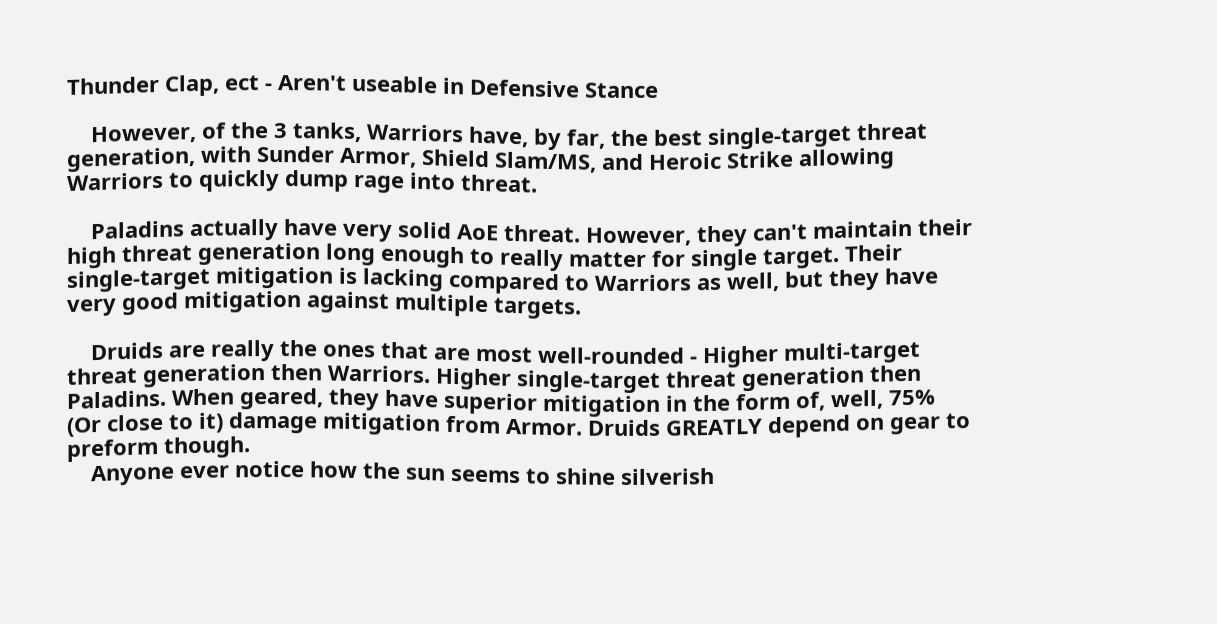Thunder Clap, ect - Aren't useable in Defensive Stance

    However, of the 3 tanks, Warriors have, by far, the best single-target threat generation, with Sunder Armor, Shield Slam/MS, and Heroic Strike allowing Warriors to quickly dump rage into threat.

    Paladins actually have very solid AoE threat. However, they can't maintain their high threat generation long enough to really matter for single target. Their single-target mitigation is lacking compared to Warriors as well, but they have very good mitigation against multiple targets.

    Druids are really the ones that are most well-rounded - Higher multi-target threat generation then Warriors. Higher single-target threat generation then Paladins. When geared, they have superior mitigation in the form of, well, 75% (Or close to it) damage mitigation from Armor. Druids GREATLY depend on gear to preform though.
    Anyone ever notice how the sun seems to shine silverish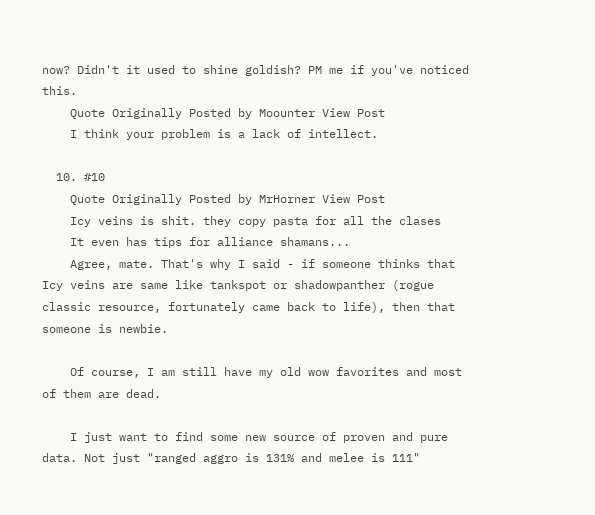now? Didn't it used to shine goldish? PM me if you've noticed this.
    Quote Originally Posted by Moounter View Post
    I think your problem is a lack of intellect.

  10. #10
    Quote Originally Posted by MrHorner View Post
    Icy veins is shit. they copy pasta for all the clases
    It even has tips for alliance shamans...
    Agree, mate. That's why I said - if someone thinks that Icy veins are same like tankspot or shadowpanther (rogue classic resource, fortunately came back to life), then that someone is newbie.

    Of course, I am still have my old wow favorites and most of them are dead.

    I just want to find some new source of proven and pure data. Not just "ranged aggro is 131% and melee is 111"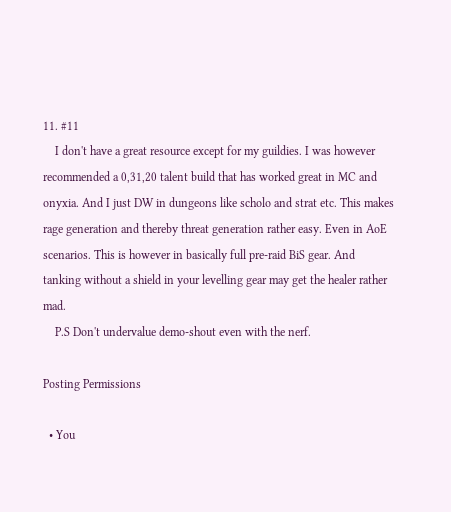11. #11
    I don't have a great resource except for my guildies. I was however recommended a 0,31,20 talent build that has worked great in MC and onyxia. And I just DW in dungeons like scholo and strat etc. This makes rage generation and thereby threat generation rather easy. Even in AoE scenarios. This is however in basically full pre-raid BiS gear. And tanking without a shield in your levelling gear may get the healer rather mad.
    P.S Don't undervalue demo-shout even with the nerf.

Posting Permissions

  • You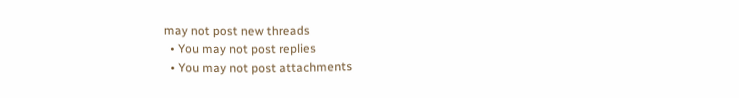may not post new threads
  • You may not post replies
  • You may not post attachments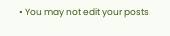• You may not edit your posts